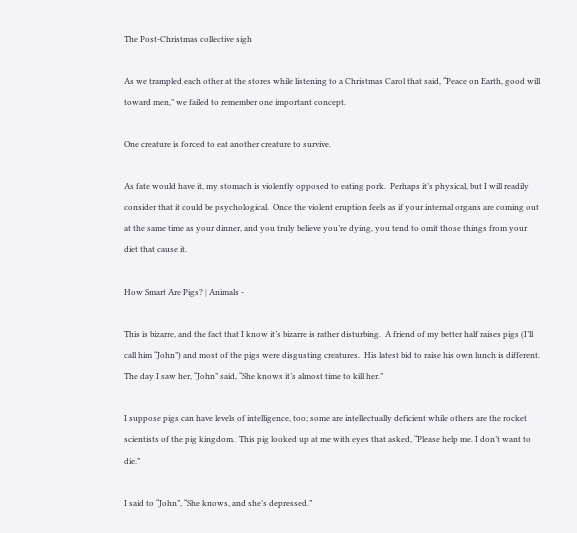The Post-Christmas collective sigh

As we trampled each other at the stores while listening to a Christmas Carol that said, “Peace on Earth, good will toward men,” we failed to remember one important concept.

One creature is forced to eat another creature to survive.

As fate would have it, my stomach is violently opposed to eating pork.  Perhaps it’s physical, but I will readily consider that it could be psychological.  Once the violent eruption feels as if your internal organs are coming out at the same time as your dinner, and you truly believe you’re dying, you tend to omit those things from your diet that cause it.

How Smart Are Pigs? | Animals -

This is bizarre, and the fact that I know it’s bizarre is rather disturbing.  A friend of my better half raises pigs (I’ll call him “John”) and most of the pigs were disgusting creatures.  His latest bid to raise his own lunch is different. The day I saw her, “John” said, “She knows it’s almost time to kill her.”

I suppose pigs can have levels of intelligence, too; some are intellectually deficient while others are the rocket scientists of the pig kingdom.  This pig looked up at me with eyes that asked, “Please help me. I don’t want to die.”

I said to “John”, “She knows, and she’s depressed.”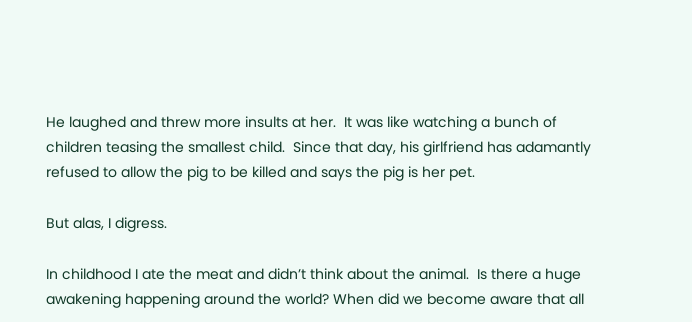He laughed and threw more insults at her.  It was like watching a bunch of children teasing the smallest child.  Since that day, his girlfriend has adamantly refused to allow the pig to be killed and says the pig is her pet.

But alas, I digress.

In childhood I ate the meat and didn’t think about the animal.  Is there a huge awakening happening around the world? When did we become aware that all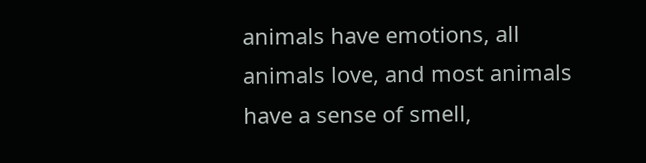animals have emotions, all animals love, and most animals have a sense of smell,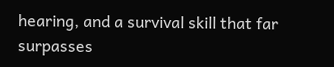hearing, and a survival skill that far surpasses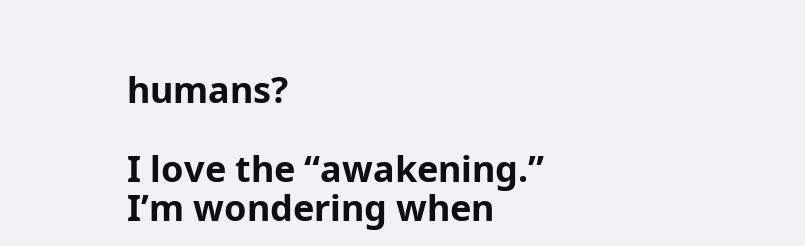humans?

I love the “awakening.”  I’m wondering when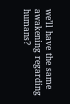we’ll have the same awakening regarding humans?